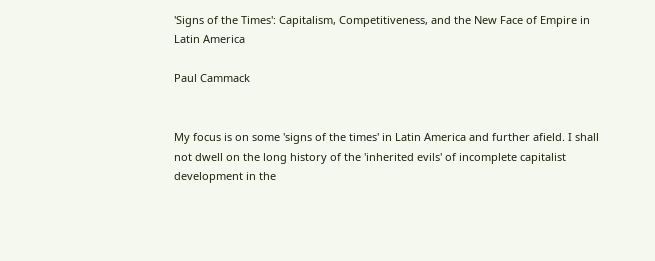'Signs of the Times': Capitalism, Competitiveness, and the New Face of Empire in Latin America

Paul Cammack


My focus is on some 'signs of the times' in Latin America and further afield. I shall not dwell on the long history of the 'inherited evils' of incomplete capitalist development in the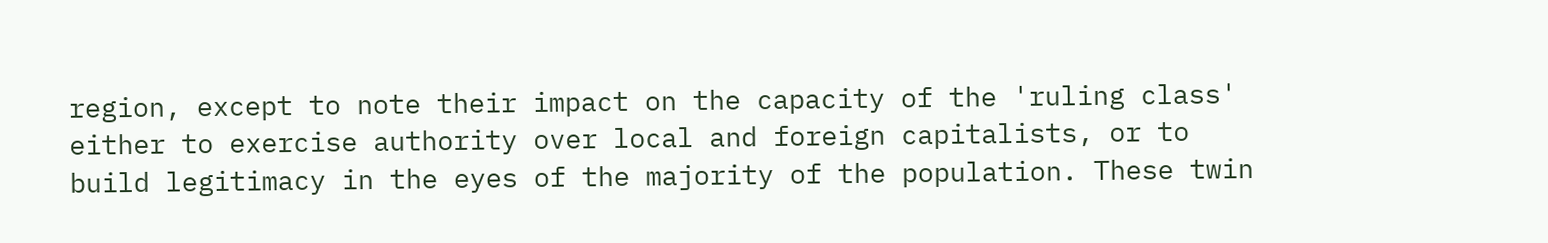region, except to note their impact on the capacity of the 'ruling class' either to exercise authority over local and foreign capitalists, or to build legitimacy in the eyes of the majority of the population. These twin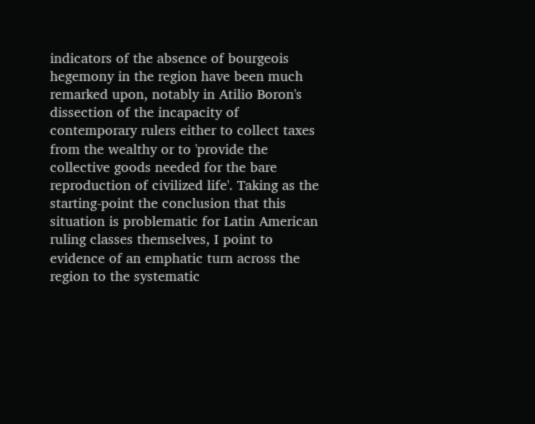indicators of the absence of bourgeois hegemony in the region have been much remarked upon, notably in Atilio Boron's dissection of the incapacity of contemporary rulers either to collect taxes from the wealthy or to 'provide the collective goods needed for the bare reproduction of civilized life'. Taking as the starting-point the conclusion that this situation is problematic for Latin American ruling classes themselves, I point to evidence of an emphatic turn across the region to the systematic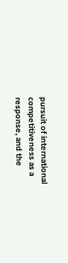pursuit of international competitiveness as a response, and the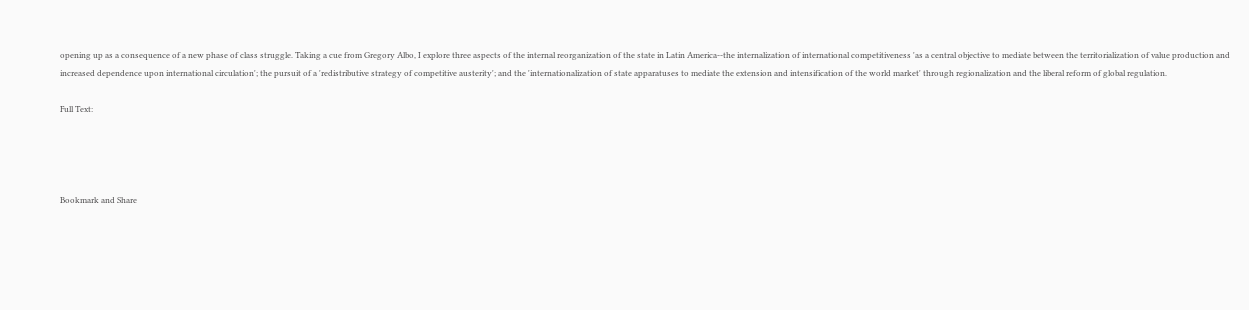opening up as a consequence of a new phase of class struggle. Taking a cue from Gregory Albo, I explore three aspects of the internal reorganization of the state in Latin America--the internalization of international competitiveness 'as a central objective to mediate between the territorialization of value production and increased dependence upon international circulation'; the pursuit of a 'redistributive strategy of competitive austerity'; and the 'internationalization of state apparatuses to mediate the extension and intensification of the world market' through regionalization and the liberal reform of global regulation.

Full Text:




Bookmark and Share